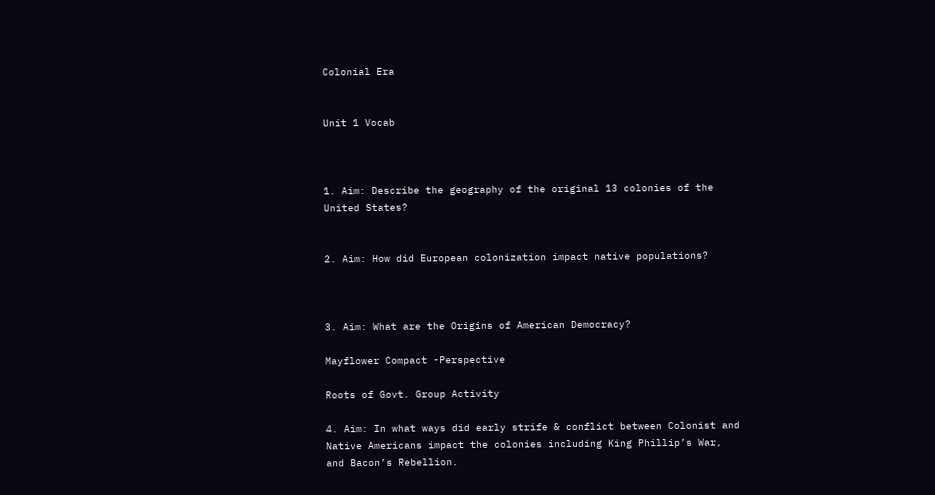Colonial Era


Unit 1 Vocab



1. Aim: Describe the geography of the original 13 colonies of the United States?


2. Aim: How did European colonization impact native populations?



3. Aim: What are the Origins of American Democracy?

Mayflower Compact -Perspective

Roots of Govt. Group Activity

4. Aim: In what ways did early strife & conflict between Colonist and Native Americans impact the colonies including King Phillip’s War, and Bacon’s Rebellion.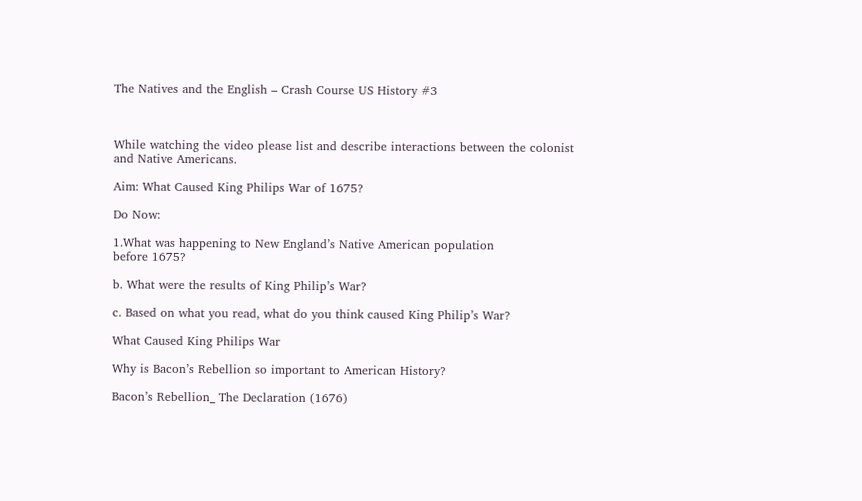The Natives and the English – Crash Course US History #3



While watching the video please list and describe interactions between the colonist and Native Americans.

Aim: What Caused King Philips War of 1675?

Do Now:

1.What was happening to New England’s Native American population
before 1675?

b. What were the results of King Philip’s War?

c. Based on what you read, what do you think caused King Philip’s War?

What Caused King Philips War

Why is Bacon’s Rebellion so important to American History?

Bacon’s Rebellion_ The Declaration (1676)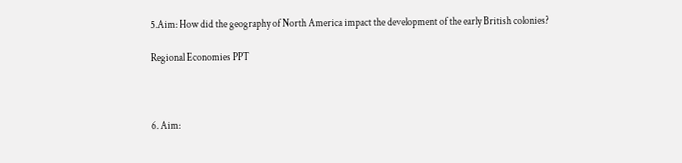5.Aim: How did the geography of North America impact the development of the early British colonies?

Regional Economies PPT



6. Aim: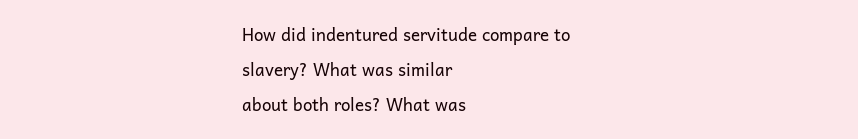How did indentured servitude compare to slavery? What was similar
about both roles? What was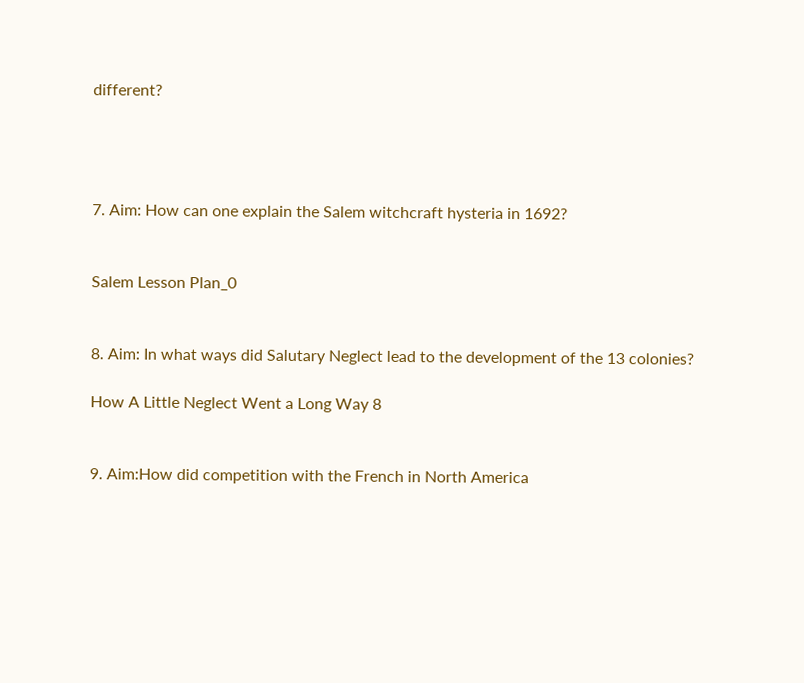different?




7. Aim: How can one explain the Salem witchcraft hysteria in 1692?


Salem Lesson Plan_0


8. Aim: In what ways did Salutary Neglect lead to the development of the 13 colonies?

How A Little Neglect Went a Long Way 8


9. Aim:How did competition with the French in North America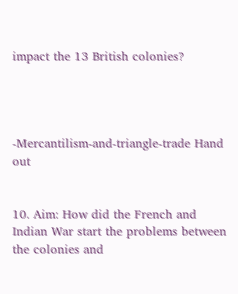impact the 13 British colonies?




-Mercantilism-and-triangle-trade Hand out


10. Aim: How did the French and Indian War start the problems between the colonies and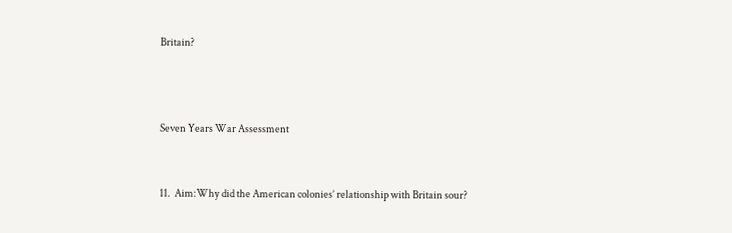Britain?



Seven Years War Assessment


11.  Aim:Why did the American colonies’ relationship with Britain sour?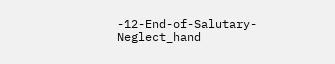-12-End-of-Salutary-Neglect_hand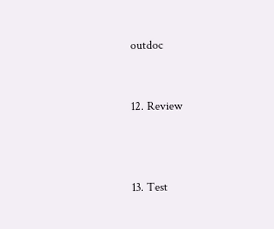outdoc


12. Review



13. Test